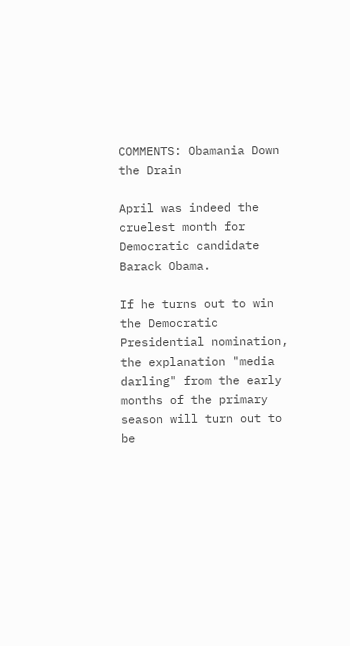COMMENTS: Obamania Down the Drain

April was indeed the cruelest month for Democratic candidate Barack Obama.

If he turns out to win the Democratic Presidential nomination, the explanation "media darling" from the early months of the primary season will turn out to be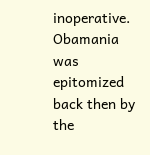inoperative. Obamania was epitomized back then by the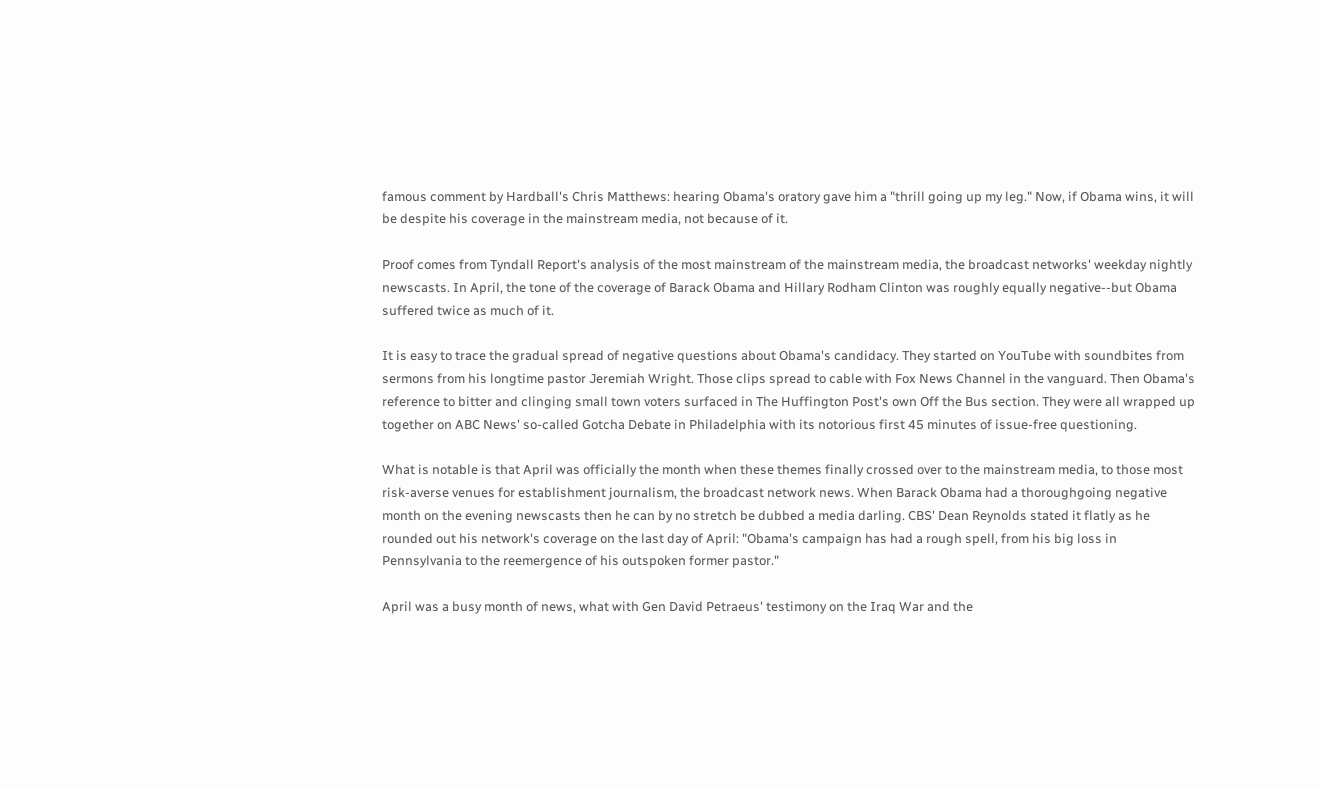famous comment by Hardball's Chris Matthews: hearing Obama's oratory gave him a "thrill going up my leg." Now, if Obama wins, it will be despite his coverage in the mainstream media, not because of it.

Proof comes from Tyndall Report's analysis of the most mainstream of the mainstream media, the broadcast networks' weekday nightly newscasts. In April, the tone of the coverage of Barack Obama and Hillary Rodham Clinton was roughly equally negative--but Obama suffered twice as much of it.

It is easy to trace the gradual spread of negative questions about Obama's candidacy. They started on YouTube with soundbites from sermons from his longtime pastor Jeremiah Wright. Those clips spread to cable with Fox News Channel in the vanguard. Then Obama's reference to bitter and clinging small town voters surfaced in The Huffington Post's own Off the Bus section. They were all wrapped up together on ABC News' so-called Gotcha Debate in Philadelphia with its notorious first 45 minutes of issue-free questioning.

What is notable is that April was officially the month when these themes finally crossed over to the mainstream media, to those most risk-averse venues for establishment journalism, the broadcast network news. When Barack Obama had a thoroughgoing negative month on the evening newscasts then he can by no stretch be dubbed a media darling. CBS' Dean Reynolds stated it flatly as he rounded out his network's coverage on the last day of April: "Obama's campaign has had a rough spell, from his big loss in Pennsylvania to the reemergence of his outspoken former pastor."

April was a busy month of news, what with Gen David Petraeus' testimony on the Iraq War and the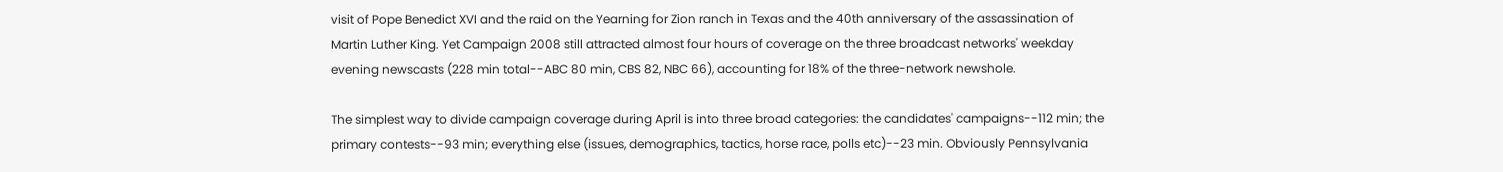visit of Pope Benedict XVI and the raid on the Yearning for Zion ranch in Texas and the 40th anniversary of the assassination of Martin Luther King. Yet Campaign 2008 still attracted almost four hours of coverage on the three broadcast networks' weekday evening newscasts (228 min total--ABC 80 min, CBS 82, NBC 66), accounting for 18% of the three-network newshole.

The simplest way to divide campaign coverage during April is into three broad categories: the candidates' campaigns--112 min; the primary contests--93 min; everything else (issues, demographics, tactics, horse race, polls etc)--23 min. Obviously Pennsylvania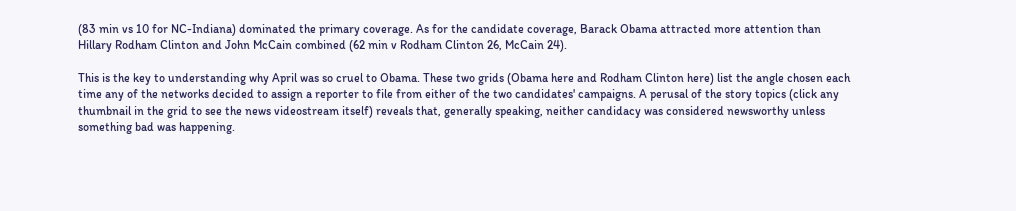(83 min vs 10 for NC-Indiana) dominated the primary coverage. As for the candidate coverage, Barack Obama attracted more attention than Hillary Rodham Clinton and John McCain combined (62 min v Rodham Clinton 26, McCain 24).

This is the key to understanding why April was so cruel to Obama. These two grids (Obama here and Rodham Clinton here) list the angle chosen each time any of the networks decided to assign a reporter to file from either of the two candidates' campaigns. A perusal of the story topics (click any thumbnail in the grid to see the news videostream itself) reveals that, generally speaking, neither candidacy was considered newsworthy unless something bad was happening.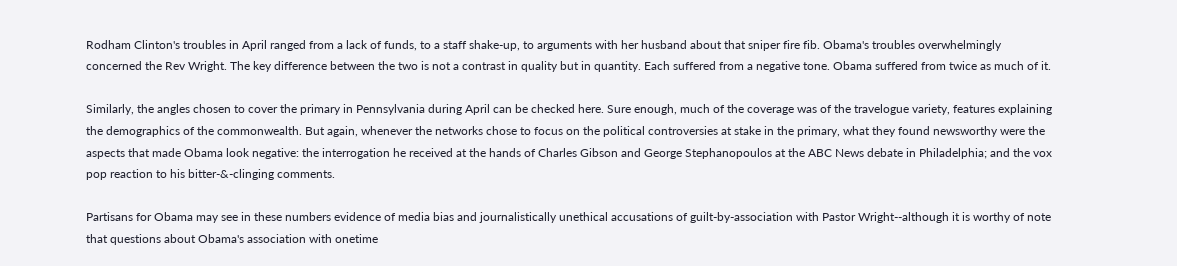Rodham Clinton's troubles in April ranged from a lack of funds, to a staff shake-up, to arguments with her husband about that sniper fire fib. Obama's troubles overwhelmingly concerned the Rev Wright. The key difference between the two is not a contrast in quality but in quantity. Each suffered from a negative tone. Obama suffered from twice as much of it.

Similarly, the angles chosen to cover the primary in Pennsylvania during April can be checked here. Sure enough, much of the coverage was of the travelogue variety, features explaining the demographics of the commonwealth. But again, whenever the networks chose to focus on the political controversies at stake in the primary, what they found newsworthy were the aspects that made Obama look negative: the interrogation he received at the hands of Charles Gibson and George Stephanopoulos at the ABC News debate in Philadelphia; and the vox pop reaction to his bitter-&-clinging comments.

Partisans for Obama may see in these numbers evidence of media bias and journalistically unethical accusations of guilt-by-association with Pastor Wright--although it is worthy of note that questions about Obama's association with onetime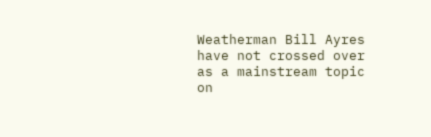Weatherman Bill Ayres have not crossed over as a mainstream topic on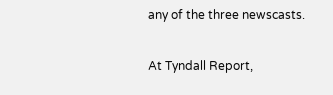any of the three newscasts.

At Tyndall Report,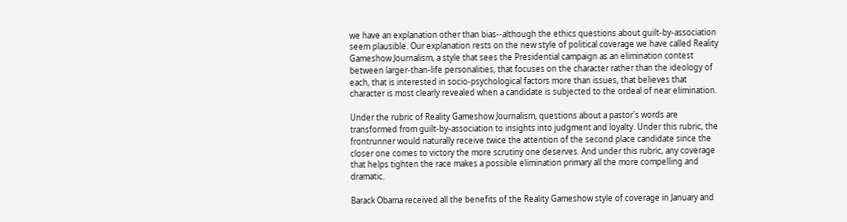we have an explanation other than bias--although the ethics questions about guilt-by-association seem plausible. Our explanation rests on the new style of political coverage we have called Reality Gameshow Journalism, a style that sees the Presidential campaign as an elimination contest between larger-than-life personalities, that focuses on the character rather than the ideology of each, that is interested in socio-psychological factors more than issues, that believes that character is most clearly revealed when a candidate is subjected to the ordeal of near elimination.

Under the rubric of Reality Gameshow Journalism, questions about a pastor's words are transformed from guilt-by-association to insights into judgment and loyalty. Under this rubric, the frontrunner would naturally receive twice the attention of the second place candidate since the closer one comes to victory the more scrutiny one deserves. And under this rubric, any coverage that helps tighten the race makes a possible elimination primary all the more compelling and dramatic.

Barack Obama received all the benefits of the Reality Gameshow style of coverage in January and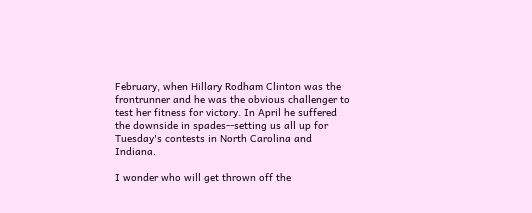February, when Hillary Rodham Clinton was the frontrunner and he was the obvious challenger to test her fitness for victory. In April he suffered the downside in spades--setting us all up for Tuesday's contests in North Carolina and Indiana.

I wonder who will get thrown off the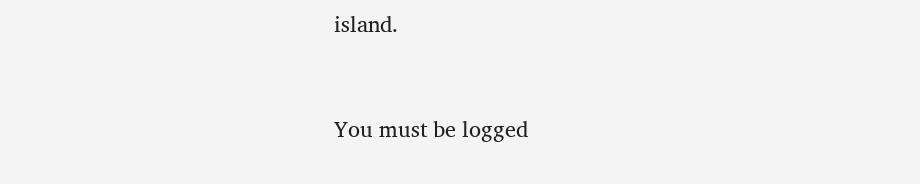island.


You must be logged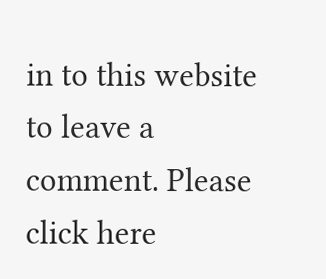in to this website to leave a comment. Please click here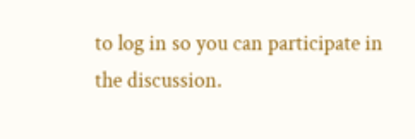to log in so you can participate in the discussion.